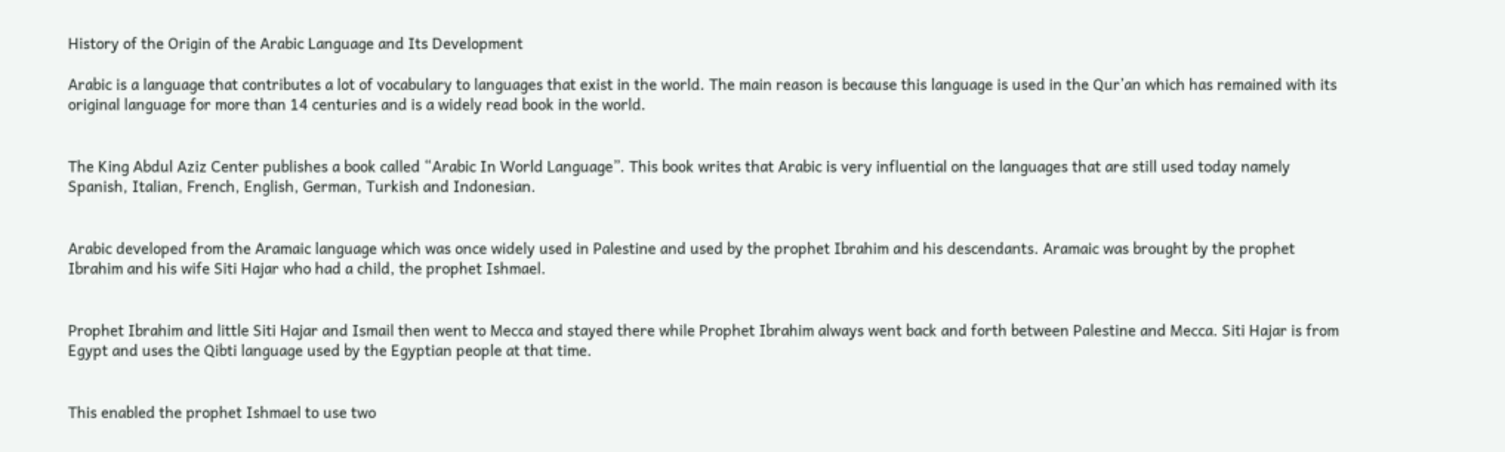History of the Origin of the Arabic Language and Its Development

Arabic is a language that contributes a lot of vocabulary to languages that exist in the world. The main reason is because this language is used in the Qur’an which has remained with its original language for more than 14 centuries and is a widely read book in the world.


The King Abdul Aziz Center publishes a book called “Arabic In World Language”. This book writes that Arabic is very influential on the languages that are still used today namely Spanish, Italian, French, English, German, Turkish and Indonesian.


Arabic developed from the Aramaic language which was once widely used in Palestine and used by the prophet Ibrahim and his descendants. Aramaic was brought by the prophet Ibrahim and his wife Siti Hajar who had a child, the prophet Ishmael.


Prophet Ibrahim and little Siti Hajar and Ismail then went to Mecca and stayed there while Prophet Ibrahim always went back and forth between Palestine and Mecca. Siti Hajar is from Egypt and uses the Qibti language used by the Egyptian people at that time.


This enabled the prophet Ishmael to use two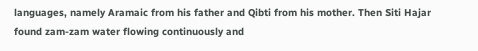languages, namely Aramaic from his father and Qibti from his mother. Then Siti Hajar found zam-zam water flowing continuously and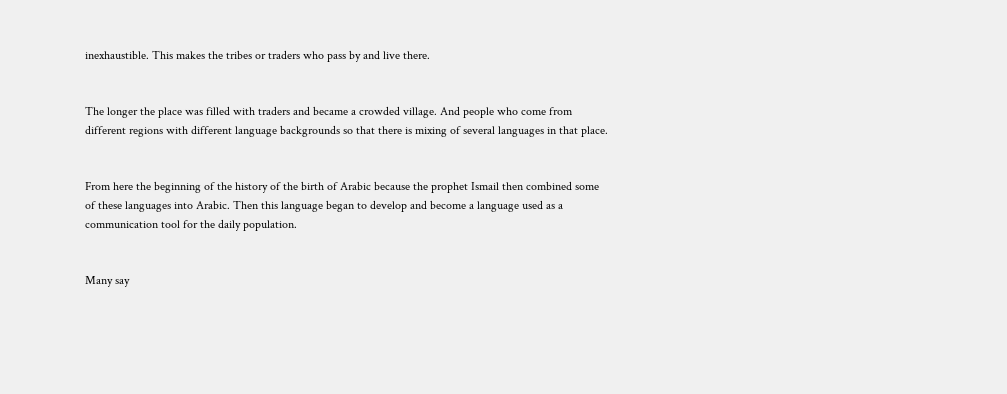inexhaustible. This makes the tribes or traders who pass by and live there.


The longer the place was filled with traders and became a crowded village. And people who come from different regions with different language backgrounds so that there is mixing of several languages in that place.


From here the beginning of the history of the birth of Arabic because the prophet Ismail then combined some of these languages into Arabic. Then this language began to develop and become a language used as a communication tool for the daily population.


Many say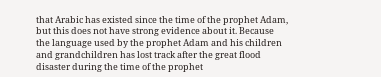that Arabic has existed since the time of the prophet Adam, but this does not have strong evidence about it. Because the language used by the prophet Adam and his children and grandchildren has lost track after the great flood disaster during the time of the prophet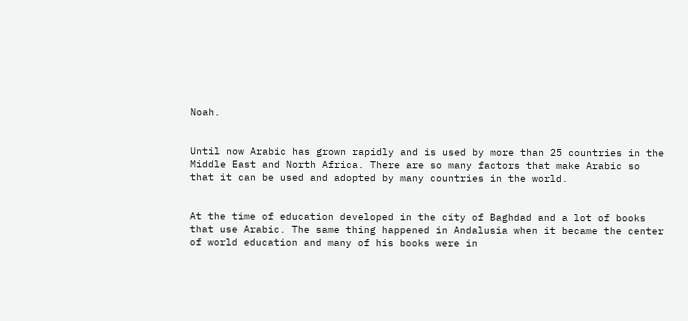Noah.


Until now Arabic has grown rapidly and is used by more than 25 countries in the Middle East and North Africa. There are so many factors that make Arabic so that it can be used and adopted by many countries in the world.


At the time of education developed in the city of Baghdad and a lot of books that use Arabic. The same thing happened in Andalusia when it became the center of world education and many of his books were in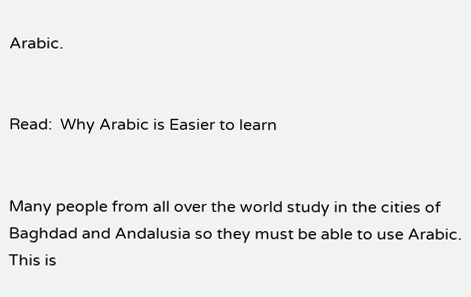Arabic.


Read:  Why Arabic is Easier to learn


Many people from all over the world study in the cities of Baghdad and Andalusia so they must be able to use Arabic. This is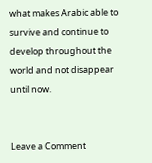what makes Arabic able to survive and continue to develop throughout the world and not disappear until now.


Leave a Comment